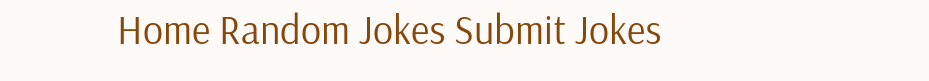Home Random Jokes Submit Jokes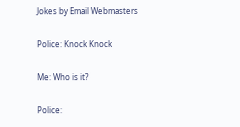Jokes by Email Webmasters

Police: Knock Knock

Me: Who is it?

Police: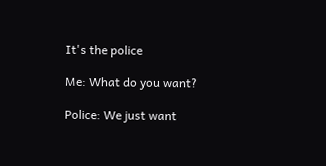It's the police

Me: What do you want?

Police: We just want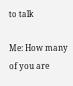to talk

Me: How many of you are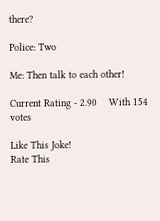there?

Police: Two

Me: Then talk to each other!

Current Rating - 2.90    With 154 votes

Like This Joke!
Rate This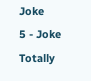Joke
5 - Joke Totally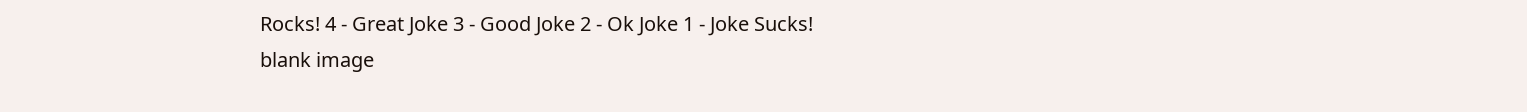Rocks! 4 - Great Joke 3 - Good Joke 2 - Ok Joke 1 - Joke Sucks!
blank image